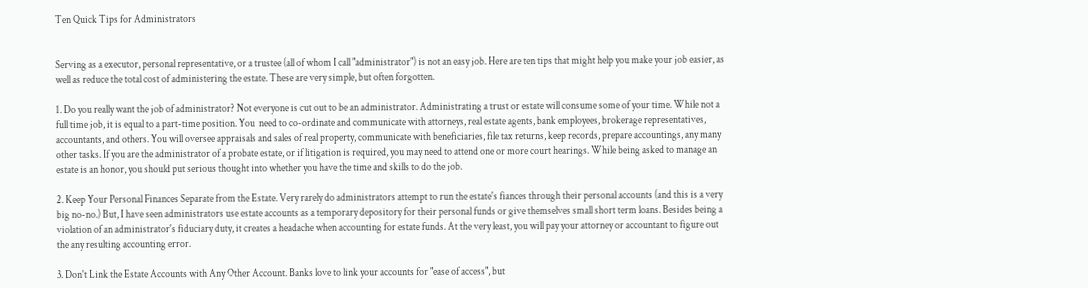Ten Quick Tips for Administrators


Serving as a executor, personal representative, or a trustee (all of whom I call "administrator") is not an easy job. Here are ten tips that might help you make your job easier, as well as reduce the total cost of administering the estate. These are very simple, but often forgotten.

1. Do you really want the job of administrator? Not everyone is cut out to be an administrator. Administrating a trust or estate will consume some of your time. While not a full time job, it is equal to a part-time position. You  need to co-ordinate and communicate with attorneys, real estate agents, bank employees, brokerage representatives, accountants, and others. You will oversee appraisals and sales of real property, communicate with beneficiaries, file tax returns, keep records, prepare accountings, any many other tasks. If you are the administrator of a probate estate, or if litigation is required, you may need to attend one or more court hearings. While being asked to manage an estate is an honor, you should put serious thought into whether you have the time and skills to do the job.

2. Keep Your Personal Finances Separate from the Estate. Very rarely do administrators attempt to run the estate's fiances through their personal accounts (and this is a very big no-no.) But, I have seen administrators use estate accounts as a temporary depository for their personal funds or give themselves small short term loans. Besides being a violation of an administrator's fiduciary duty, it creates a headache when accounting for estate funds. At the very least, you will pay your attorney or accountant to figure out the any resulting accounting error.

3. Don't Link the Estate Accounts with Any Other Account. Banks love to link your accounts for "ease of access", but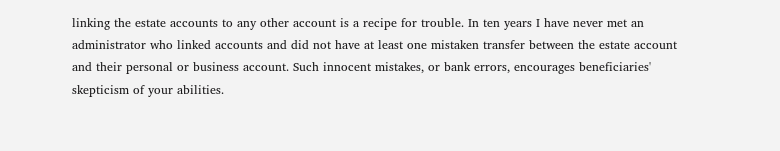linking the estate accounts to any other account is a recipe for trouble. In ten years I have never met an administrator who linked accounts and did not have at least one mistaken transfer between the estate account and their personal or business account. Such innocent mistakes, or bank errors, encourages beneficiaries' skepticism of your abilities.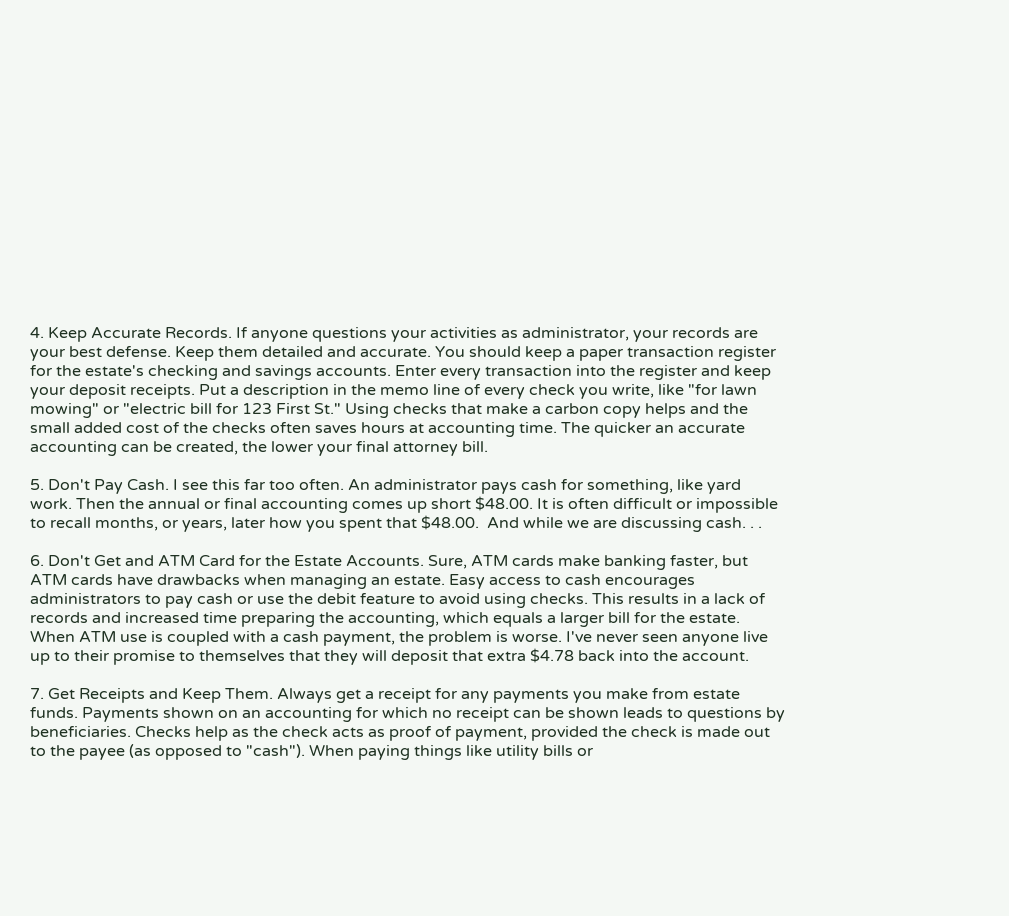4. Keep Accurate Records. If anyone questions your activities as administrator, your records are your best defense. Keep them detailed and accurate. You should keep a paper transaction register for the estate's checking and savings accounts. Enter every transaction into the register and keep your deposit receipts. Put a description in the memo line of every check you write, like "for lawn mowing" or "electric bill for 123 First St." Using checks that make a carbon copy helps and the small added cost of the checks often saves hours at accounting time. The quicker an accurate accounting can be created, the lower your final attorney bill.

5. Don't Pay Cash. I see this far too often. An administrator pays cash for something, like yard work. Then the annual or final accounting comes up short $48.00. It is often difficult or impossible to recall months, or years, later how you spent that $48.00.  And while we are discussing cash. . .

6. Don't Get and ATM Card for the Estate Accounts. Sure, ATM cards make banking faster, but ATM cards have drawbacks when managing an estate. Easy access to cash encourages administrators to pay cash or use the debit feature to avoid using checks. This results in a lack of records and increased time preparing the accounting, which equals a larger bill for the estate. When ATM use is coupled with a cash payment, the problem is worse. I've never seen anyone live up to their promise to themselves that they will deposit that extra $4.78 back into the account.

7. Get Receipts and Keep Them. Always get a receipt for any payments you make from estate funds. Payments shown on an accounting for which no receipt can be shown leads to questions by beneficiaries. Checks help as the check acts as proof of payment, provided the check is made out to the payee (as opposed to "cash"). When paying things like utility bills or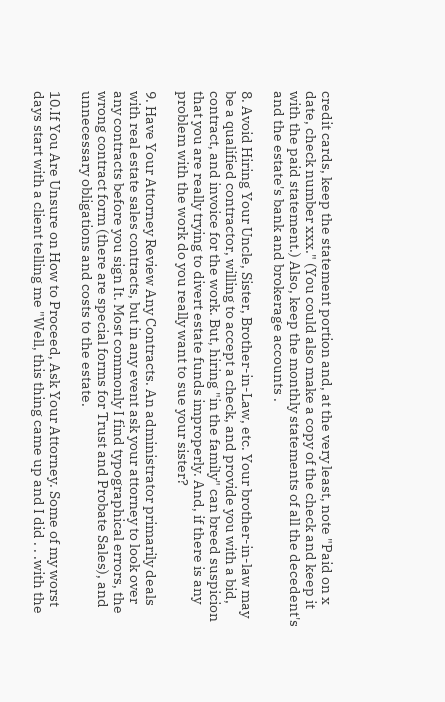credit cards, keep the statement portion and, at the very least, note "Paid on x date, check number xxx." (You could also make a copy of the check and keep it with the paid statement.) Also, keep the monthly statements of all the decedent's and the estate's bank and brokerage accounts .

8. Avoid Hiring Your Uncle, Sister, Brother-in-Law, etc. Your brother-in-law may be a qualified contractor, willing to accept a check, and provide you with a bid, contract, and invoice for the work. But, hiring "in the family" can breed suspicion that you are really trying to divert estate funds improperly. And, if there is any problem with the work do you really want to sue your sister?

9. Have Your Attorney Review Any Contracts. An administrator primarily deals with real estate sales contracts, but in any event ask your attorney to look over any contracts before you sign It. Most commonly I find typographical errors, the wrong contract form (there are special forms for Trust and Probate Sales), and unnecessary obligations and costs to the estate.

10.If You Are Unsure on How to Proceed, Ask Your Attorney. Some of my worst days start with a client telling me "Well, this thing came up and I did . . .with the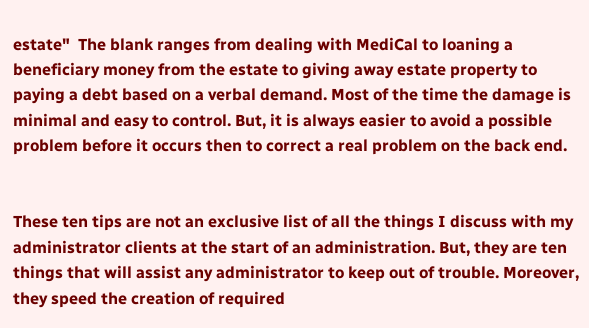estate"  The blank ranges from dealing with MediCal to loaning a beneficiary money from the estate to giving away estate property to paying a debt based on a verbal demand. Most of the time the damage is minimal and easy to control. But, it is always easier to avoid a possible problem before it occurs then to correct a real problem on the back end.


These ten tips are not an exclusive list of all the things I discuss with my administrator clients at the start of an administration. But, they are ten things that will assist any administrator to keep out of trouble. Moreover, they speed the creation of required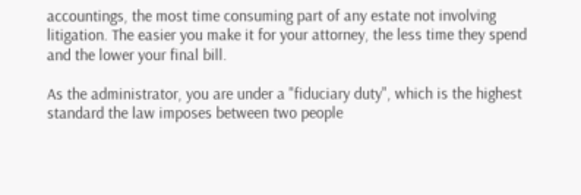accountings, the most time consuming part of any estate not involving litigation. The easier you make it for your attorney, the less time they spend and the lower your final bill.

As the administrator, you are under a "fiduciary duty", which is the highest standard the law imposes between two people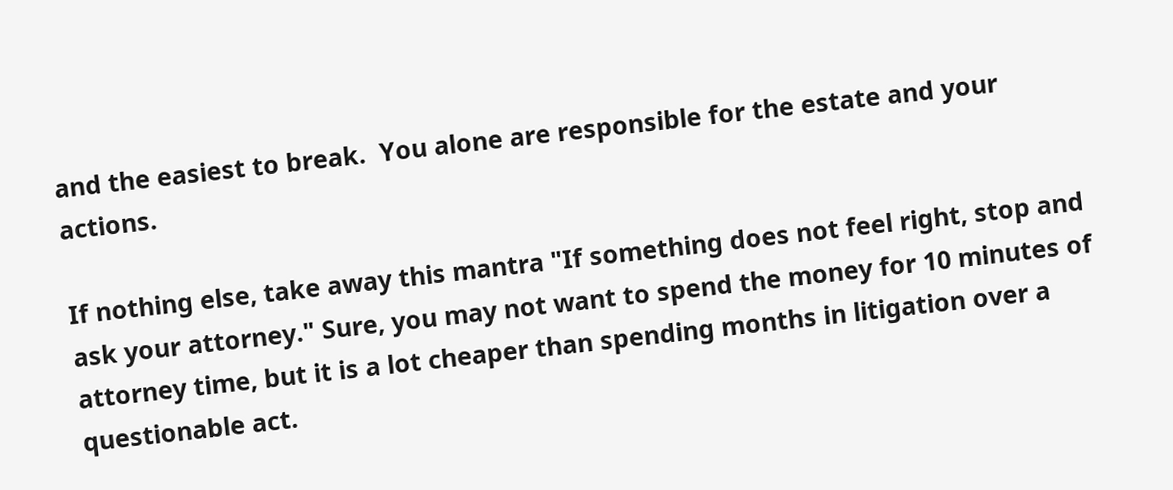and the easiest to break.  You alone are responsible for the estate and your actions.

If nothing else, take away this mantra "If something does not feel right, stop and ask your attorney." Sure, you may not want to spend the money for 10 minutes of attorney time, but it is a lot cheaper than spending months in litigation over a questionable act.